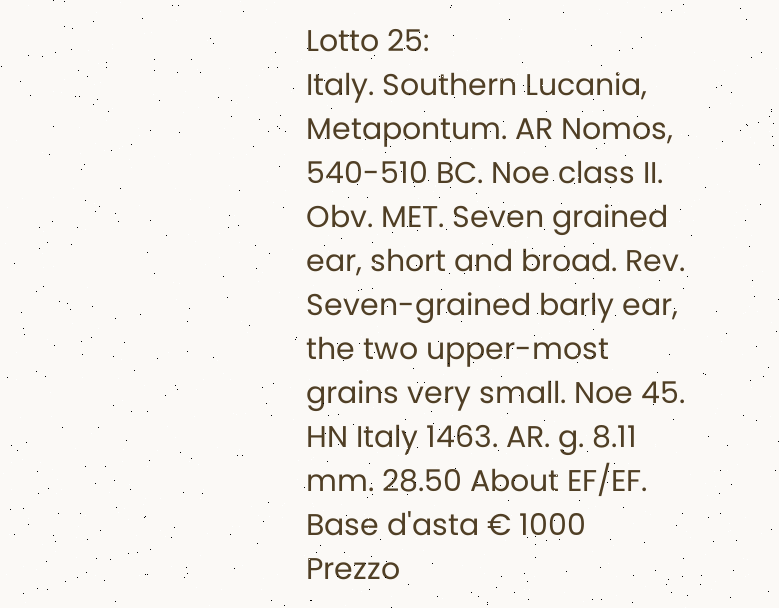Lotto 25:
Italy. Southern Lucania, Metapontum. AR Nomos, 540-510 BC. Noe class II. Obv. MET. Seven grained ear, short and broad. Rev. Seven-grained barly ear, the two upper-most grains very small. Noe 45. HN Italy 1463. AR. g. 8.11 mm. 28.50 About EF/EF.
Base d'asta € 1000
Prezzo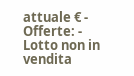attuale € -
Offerte: -
Lotto non in vendita